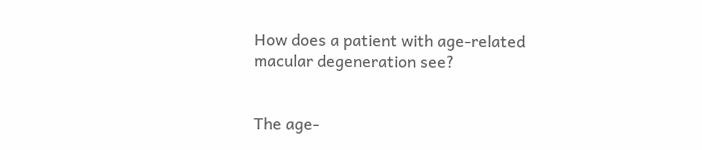How does a patient with age-related macular degeneration see?


The age-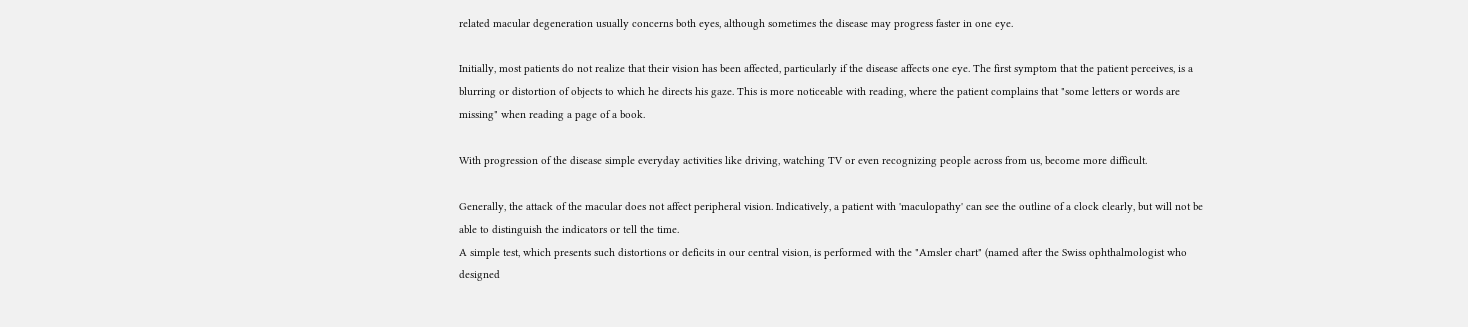related macular degeneration usually concerns both eyes, although sometimes the disease may progress faster in one eye.

Initially, most patients do not realize that their vision has been affected, particularly if the disease affects one eye. The first symptom that the patient perceives, is a blurring or distortion of objects to which he directs his gaze. This is more noticeable with reading, where the patient complains that "some letters or words are missing" when reading a page of a book.

With progression of the disease simple everyday activities like driving, watching TV or even recognizing people across from us, become more difficult.

Generally, the attack of the macular does not affect peripheral vision. Indicatively, a patient with 'maculopathy' can see the outline of a clock clearly, but will not be able to distinguish the indicators or tell the time.
A simple test, which presents such distortions or deficits in our central vision, is performed with the "Amsler chart" (named after the Swiss ophthalmologist who designed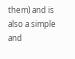them) and is also a simple and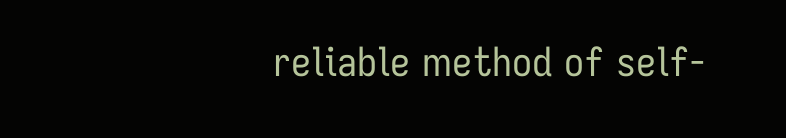reliable method of self-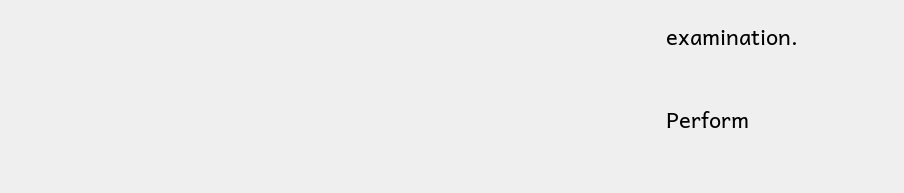examination.

Perform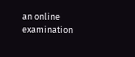an online examination